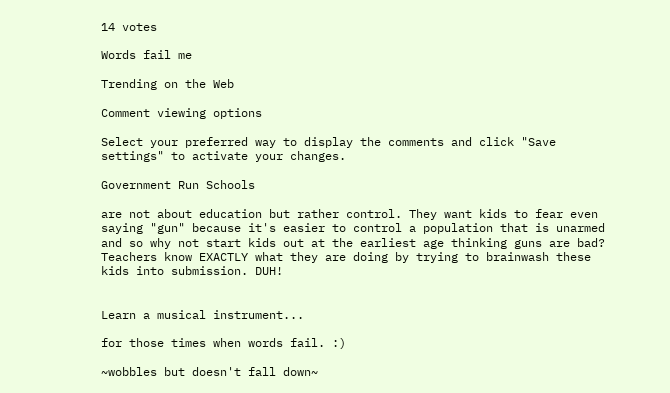14 votes

Words fail me

Trending on the Web

Comment viewing options

Select your preferred way to display the comments and click "Save settings" to activate your changes.

Government Run Schools

are not about education but rather control. They want kids to fear even saying "gun" because it's easier to control a population that is unarmed and so why not start kids out at the earliest age thinking guns are bad? Teachers know EXACTLY what they are doing by trying to brainwash these kids into submission. DUH!


Learn a musical instrument...

for those times when words fail. :)

~wobbles but doesn't fall down~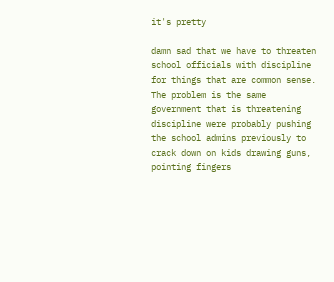it's pretty

damn sad that we have to threaten school officials with discipline for things that are common sense. The problem is the same government that is threatening discipline were probably pushing the school admins previously to crack down on kids drawing guns, pointing fingers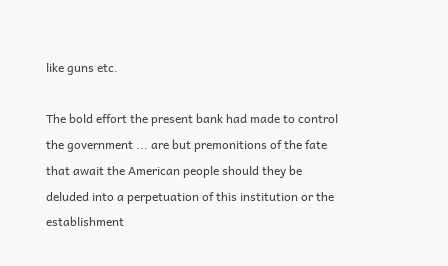like guns etc.

The bold effort the present bank had made to control the government ... are but premonitions of the fate that await the American people should they be deluded into a perpetuation of this institution or the establishment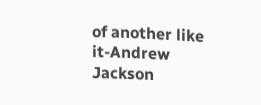of another like it-Andrew Jackson